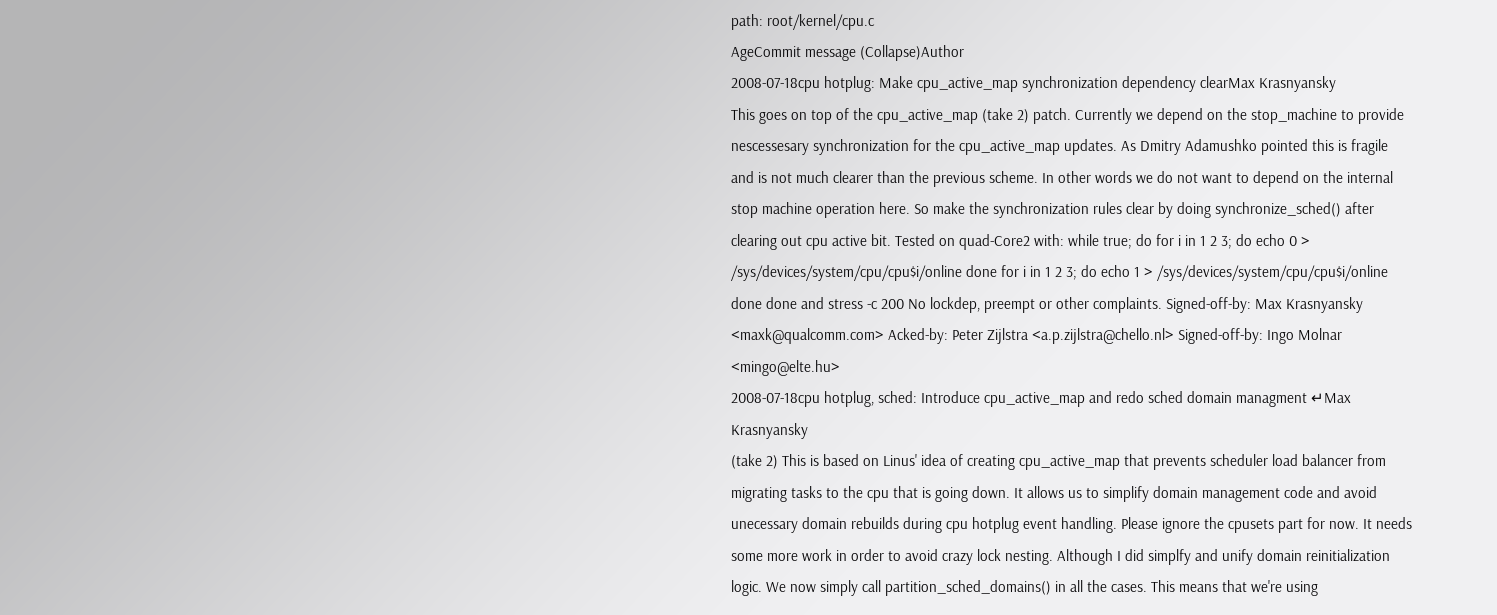path: root/kernel/cpu.c
AgeCommit message (Collapse)Author
2008-07-18cpu hotplug: Make cpu_active_map synchronization dependency clearMax Krasnyansky
This goes on top of the cpu_active_map (take 2) patch. Currently we depend on the stop_machine to provide nescessesary synchronization for the cpu_active_map updates. As Dmitry Adamushko pointed this is fragile and is not much clearer than the previous scheme. In other words we do not want to depend on the internal stop machine operation here. So make the synchronization rules clear by doing synchronize_sched() after clearing out cpu active bit. Tested on quad-Core2 with: while true; do for i in 1 2 3; do echo 0 > /sys/devices/system/cpu/cpu$i/online done for i in 1 2 3; do echo 1 > /sys/devices/system/cpu/cpu$i/online done done and stress -c 200 No lockdep, preempt or other complaints. Signed-off-by: Max Krasnyansky <maxk@qualcomm.com> Acked-by: Peter Zijlstra <a.p.zijlstra@chello.nl> Signed-off-by: Ingo Molnar <mingo@elte.hu>
2008-07-18cpu hotplug, sched: Introduce cpu_active_map and redo sched domain managment ↵Max Krasnyansky
(take 2) This is based on Linus' idea of creating cpu_active_map that prevents scheduler load balancer from migrating tasks to the cpu that is going down. It allows us to simplify domain management code and avoid unecessary domain rebuilds during cpu hotplug event handling. Please ignore the cpusets part for now. It needs some more work in order to avoid crazy lock nesting. Although I did simplfy and unify domain reinitialization logic. We now simply call partition_sched_domains() in all the cases. This means that we're using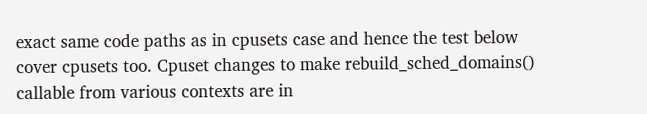exact same code paths as in cpusets case and hence the test below cover cpusets too. Cpuset changes to make rebuild_sched_domains() callable from various contexts are in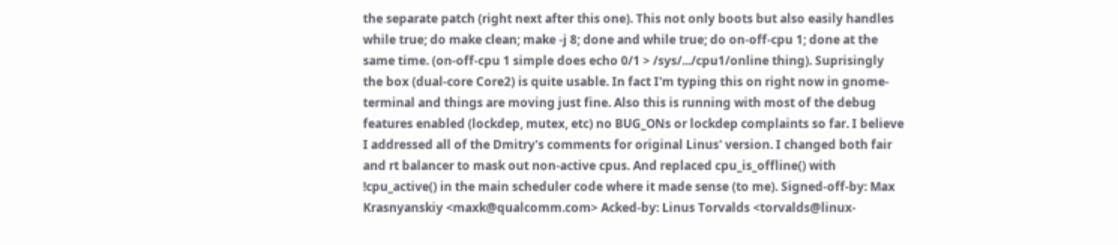the separate patch (right next after this one). This not only boots but also easily handles while true; do make clean; make -j 8; done and while true; do on-off-cpu 1; done at the same time. (on-off-cpu 1 simple does echo 0/1 > /sys/.../cpu1/online thing). Suprisingly the box (dual-core Core2) is quite usable. In fact I'm typing this on right now in gnome-terminal and things are moving just fine. Also this is running with most of the debug features enabled (lockdep, mutex, etc) no BUG_ONs or lockdep complaints so far. I believe I addressed all of the Dmitry's comments for original Linus' version. I changed both fair and rt balancer to mask out non-active cpus. And replaced cpu_is_offline() with !cpu_active() in the main scheduler code where it made sense (to me). Signed-off-by: Max Krasnyanskiy <maxk@qualcomm.com> Acked-by: Linus Torvalds <torvalds@linux-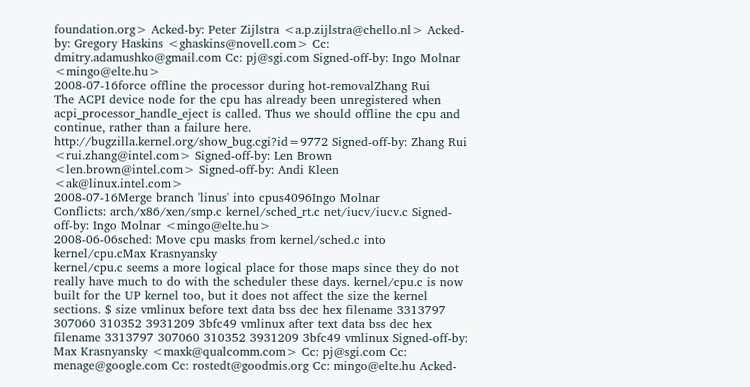foundation.org> Acked-by: Peter Zijlstra <a.p.zijlstra@chello.nl> Acked-by: Gregory Haskins <ghaskins@novell.com> Cc: dmitry.adamushko@gmail.com Cc: pj@sgi.com Signed-off-by: Ingo Molnar <mingo@elte.hu>
2008-07-16force offline the processor during hot-removalZhang Rui
The ACPI device node for the cpu has already been unregistered when acpi_processor_handle_eject is called. Thus we should offline the cpu and continue, rather than a failure here. http://bugzilla.kernel.org/show_bug.cgi?id=9772 Signed-off-by: Zhang Rui <rui.zhang@intel.com> Signed-off-by: Len Brown <len.brown@intel.com> Signed-off-by: Andi Kleen <ak@linux.intel.com>
2008-07-16Merge branch 'linus' into cpus4096Ingo Molnar
Conflicts: arch/x86/xen/smp.c kernel/sched_rt.c net/iucv/iucv.c Signed-off-by: Ingo Molnar <mingo@elte.hu>
2008-06-06sched: Move cpu masks from kernel/sched.c into kernel/cpu.cMax Krasnyansky
kernel/cpu.c seems a more logical place for those maps since they do not really have much to do with the scheduler these days. kernel/cpu.c is now built for the UP kernel too, but it does not affect the size the kernel sections. $ size vmlinux before text data bss dec hex filename 3313797 307060 310352 3931209 3bfc49 vmlinux after text data bss dec hex filename 3313797 307060 310352 3931209 3bfc49 vmlinux Signed-off-by: Max Krasnyansky <maxk@qualcomm.com> Cc: pj@sgi.com Cc: menage@google.com Cc: rostedt@goodmis.org Cc: mingo@elte.hu Acked-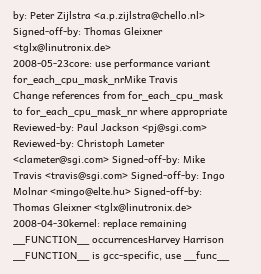by: Peter Zijlstra <a.p.zijlstra@chello.nl> Signed-off-by: Thomas Gleixner <tglx@linutronix.de>
2008-05-23core: use performance variant for_each_cpu_mask_nrMike Travis
Change references from for_each_cpu_mask to for_each_cpu_mask_nr where appropriate Reviewed-by: Paul Jackson <pj@sgi.com> Reviewed-by: Christoph Lameter <clameter@sgi.com> Signed-off-by: Mike Travis <travis@sgi.com> Signed-off-by: Ingo Molnar <mingo@elte.hu> Signed-off-by: Thomas Gleixner <tglx@linutronix.de>
2008-04-30kernel: replace remaining __FUNCTION__ occurrencesHarvey Harrison
__FUNCTION__ is gcc-specific, use __func__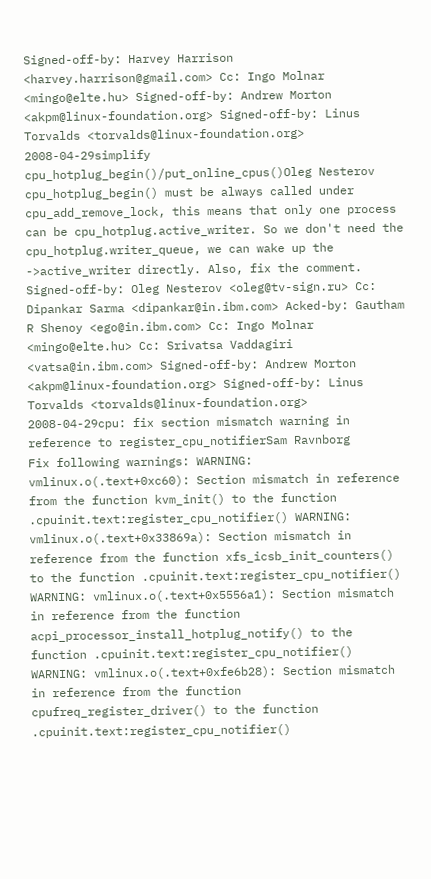Signed-off-by: Harvey Harrison <harvey.harrison@gmail.com> Cc: Ingo Molnar <mingo@elte.hu> Signed-off-by: Andrew Morton <akpm@linux-foundation.org> Signed-off-by: Linus Torvalds <torvalds@linux-foundation.org>
2008-04-29simplify cpu_hotplug_begin()/put_online_cpus()Oleg Nesterov
cpu_hotplug_begin() must be always called under cpu_add_remove_lock, this means that only one process can be cpu_hotplug.active_writer. So we don't need the cpu_hotplug.writer_queue, we can wake up the ->active_writer directly. Also, fix the comment. Signed-off-by: Oleg Nesterov <oleg@tv-sign.ru> Cc: Dipankar Sarma <dipankar@in.ibm.com> Acked-by: Gautham R Shenoy <ego@in.ibm.com> Cc: Ingo Molnar <mingo@elte.hu> Cc: Srivatsa Vaddagiri <vatsa@in.ibm.com> Signed-off-by: Andrew Morton <akpm@linux-foundation.org> Signed-off-by: Linus Torvalds <torvalds@linux-foundation.org>
2008-04-29cpu: fix section mismatch warning in reference to register_cpu_notifierSam Ravnborg
Fix following warnings: WARNING: vmlinux.o(.text+0xc60): Section mismatch in reference from the function kvm_init() to the function .cpuinit.text:register_cpu_notifier() WARNING: vmlinux.o(.text+0x33869a): Section mismatch in reference from the function xfs_icsb_init_counters() to the function .cpuinit.text:register_cpu_notifier() WARNING: vmlinux.o(.text+0x5556a1): Section mismatch in reference from the function acpi_processor_install_hotplug_notify() to the function .cpuinit.text:register_cpu_notifier() WARNING: vmlinux.o(.text+0xfe6b28): Section mismatch in reference from the function cpufreq_register_driver() to the function .cpuinit.text:register_cpu_notifier()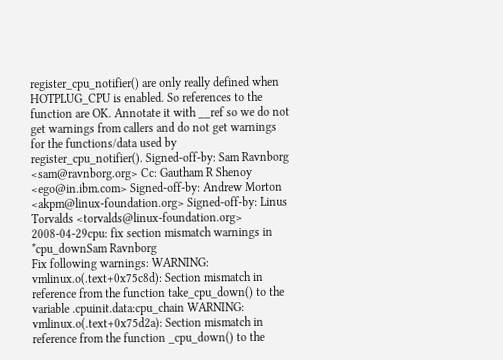register_cpu_notifier() are only really defined when HOTPLUG_CPU is enabled. So references to the function are OK. Annotate it with __ref so we do not get warnings from callers and do not get warnings for the functions/data used by register_cpu_notifier(). Signed-off-by: Sam Ravnborg <sam@ravnborg.org> Cc: Gautham R Shenoy <ego@in.ibm.com> Signed-off-by: Andrew Morton <akpm@linux-foundation.org> Signed-off-by: Linus Torvalds <torvalds@linux-foundation.org>
2008-04-29cpu: fix section mismatch warnings in *cpu_downSam Ravnborg
Fix following warnings: WARNING: vmlinux.o(.text+0x75c8d): Section mismatch in reference from the function take_cpu_down() to the variable .cpuinit.data:cpu_chain WARNING: vmlinux.o(.text+0x75d2a): Section mismatch in reference from the function _cpu_down() to the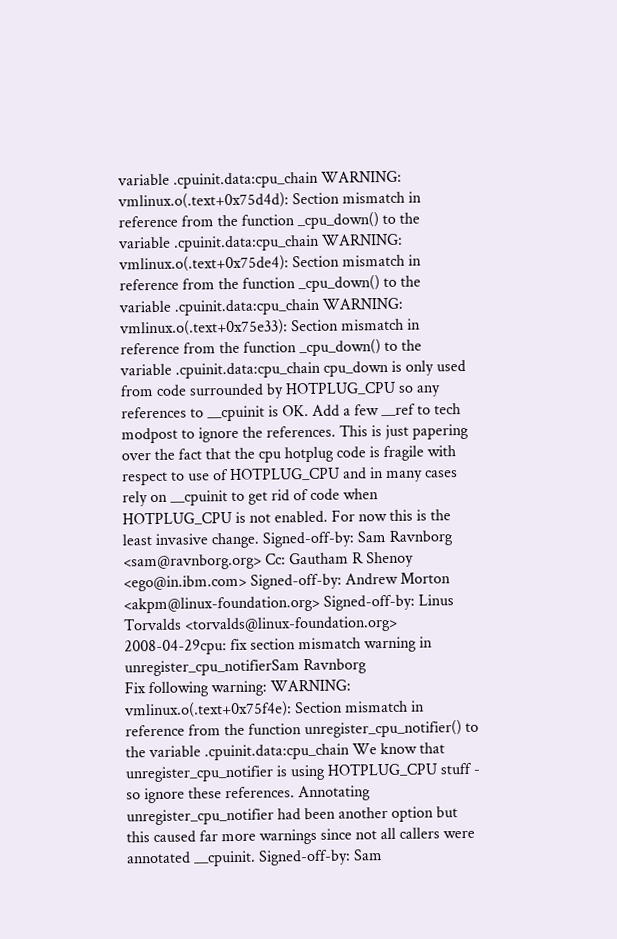variable .cpuinit.data:cpu_chain WARNING: vmlinux.o(.text+0x75d4d): Section mismatch in reference from the function _cpu_down() to the variable .cpuinit.data:cpu_chain WARNING: vmlinux.o(.text+0x75de4): Section mismatch in reference from the function _cpu_down() to the variable .cpuinit.data:cpu_chain WARNING: vmlinux.o(.text+0x75e33): Section mismatch in reference from the function _cpu_down() to the variable .cpuinit.data:cpu_chain cpu_down is only used from code surrounded by HOTPLUG_CPU so any references to __cpuinit is OK. Add a few __ref to tech modpost to ignore the references. This is just papering over the fact that the cpu hotplug code is fragile with respect to use of HOTPLUG_CPU and in many cases rely on __cpuinit to get rid of code when HOTPLUG_CPU is not enabled. For now this is the least invasive change. Signed-off-by: Sam Ravnborg <sam@ravnborg.org> Cc: Gautham R Shenoy <ego@in.ibm.com> Signed-off-by: Andrew Morton <akpm@linux-foundation.org> Signed-off-by: Linus Torvalds <torvalds@linux-foundation.org>
2008-04-29cpu: fix section mismatch warning in unregister_cpu_notifierSam Ravnborg
Fix following warning: WARNING: vmlinux.o(.text+0x75f4e): Section mismatch in reference from the function unregister_cpu_notifier() to the variable .cpuinit.data:cpu_chain We know that unregister_cpu_notifier is using HOTPLUG_CPU stuff - so ignore these references. Annotating unregister_cpu_notifier had been another option but this caused far more warnings since not all callers were annotated __cpuinit. Signed-off-by: Sam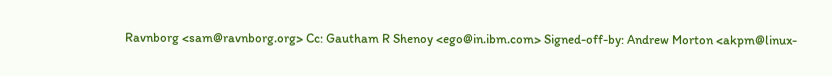Ravnborg <sam@ravnborg.org> Cc: Gautham R Shenoy <ego@in.ibm.com> Signed-off-by: Andrew Morton <akpm@linux-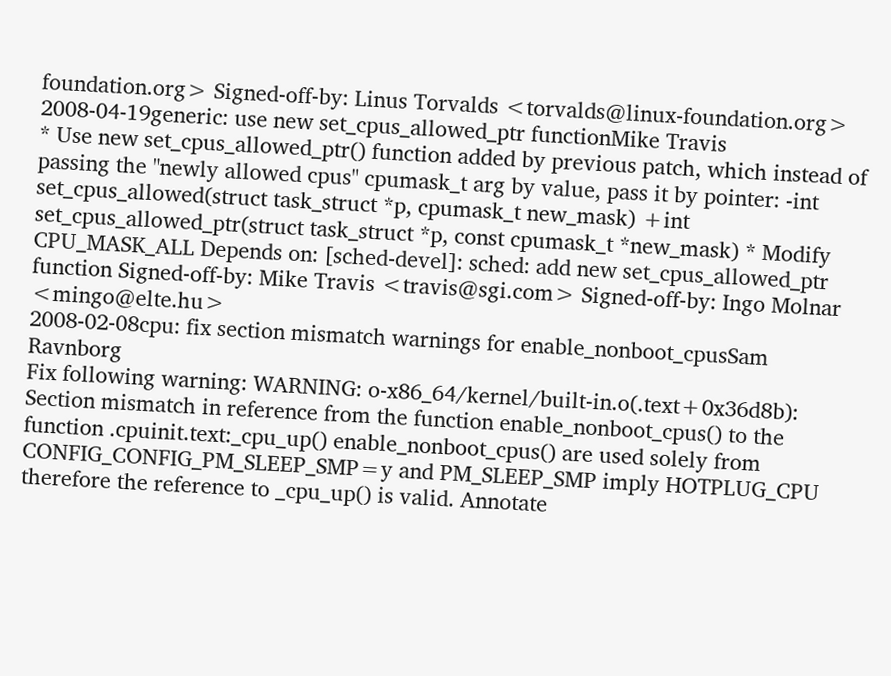foundation.org> Signed-off-by: Linus Torvalds <torvalds@linux-foundation.org>
2008-04-19generic: use new set_cpus_allowed_ptr functionMike Travis
* Use new set_cpus_allowed_ptr() function added by previous patch, which instead of passing the "newly allowed cpus" cpumask_t arg by value, pass it by pointer: -int set_cpus_allowed(struct task_struct *p, cpumask_t new_mask) +int set_cpus_allowed_ptr(struct task_struct *p, const cpumask_t *new_mask) * Modify CPU_MASK_ALL Depends on: [sched-devel]: sched: add new set_cpus_allowed_ptr function Signed-off-by: Mike Travis <travis@sgi.com> Signed-off-by: Ingo Molnar <mingo@elte.hu>
2008-02-08cpu: fix section mismatch warnings for enable_nonboot_cpusSam Ravnborg
Fix following warning: WARNING: o-x86_64/kernel/built-in.o(.text+0x36d8b): Section mismatch in reference from the function enable_nonboot_cpus() to the function .cpuinit.text:_cpu_up() enable_nonboot_cpus() are used solely from CONFIG_CONFIG_PM_SLEEP_SMP=y and PM_SLEEP_SMP imply HOTPLUG_CPU therefore the reference to _cpu_up() is valid. Annotate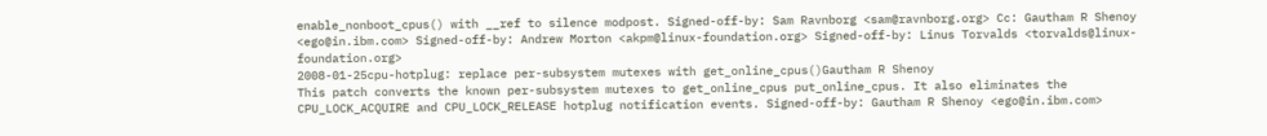enable_nonboot_cpus() with __ref to silence modpost. Signed-off-by: Sam Ravnborg <sam@ravnborg.org> Cc: Gautham R Shenoy <ego@in.ibm.com> Signed-off-by: Andrew Morton <akpm@linux-foundation.org> Signed-off-by: Linus Torvalds <torvalds@linux-foundation.org>
2008-01-25cpu-hotplug: replace per-subsystem mutexes with get_online_cpus()Gautham R Shenoy
This patch converts the known per-subsystem mutexes to get_online_cpus put_online_cpus. It also eliminates the CPU_LOCK_ACQUIRE and CPU_LOCK_RELEASE hotplug notification events. Signed-off-by: Gautham R Shenoy <ego@in.ibm.com>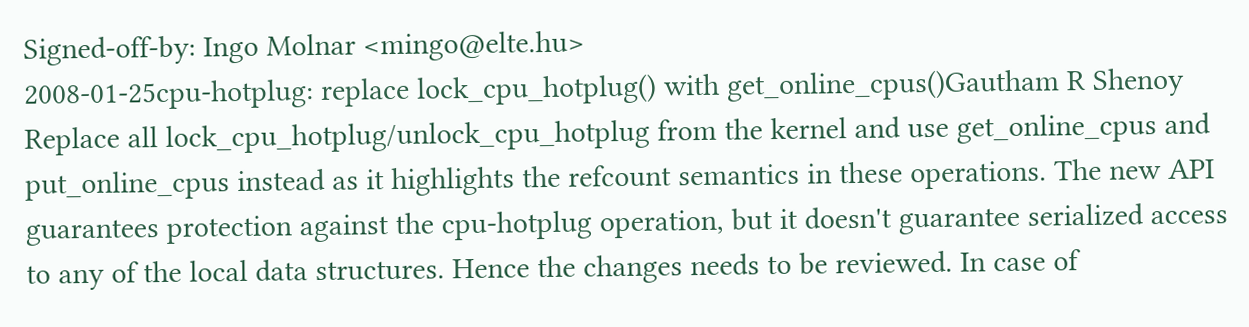Signed-off-by: Ingo Molnar <mingo@elte.hu>
2008-01-25cpu-hotplug: replace lock_cpu_hotplug() with get_online_cpus()Gautham R Shenoy
Replace all lock_cpu_hotplug/unlock_cpu_hotplug from the kernel and use get_online_cpus and put_online_cpus instead as it highlights the refcount semantics in these operations. The new API guarantees protection against the cpu-hotplug operation, but it doesn't guarantee serialized access to any of the local data structures. Hence the changes needs to be reviewed. In case of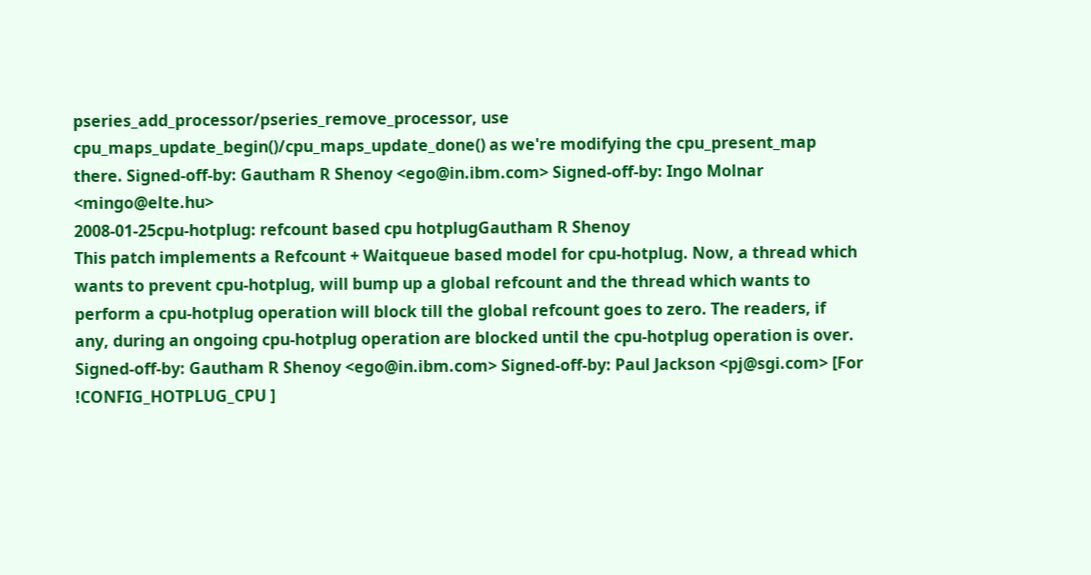pseries_add_processor/pseries_remove_processor, use cpu_maps_update_begin()/cpu_maps_update_done() as we're modifying the cpu_present_map there. Signed-off-by: Gautham R Shenoy <ego@in.ibm.com> Signed-off-by: Ingo Molnar <mingo@elte.hu>
2008-01-25cpu-hotplug: refcount based cpu hotplugGautham R Shenoy
This patch implements a Refcount + Waitqueue based model for cpu-hotplug. Now, a thread which wants to prevent cpu-hotplug, will bump up a global refcount and the thread which wants to perform a cpu-hotplug operation will block till the global refcount goes to zero. The readers, if any, during an ongoing cpu-hotplug operation are blocked until the cpu-hotplug operation is over. Signed-off-by: Gautham R Shenoy <ego@in.ibm.com> Signed-off-by: Paul Jackson <pj@sgi.com> [For !CONFIG_HOTPLUG_CPU ]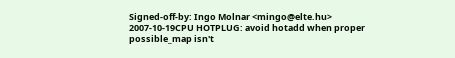Signed-off-by: Ingo Molnar <mingo@elte.hu>
2007-10-19CPU HOTPLUG: avoid hotadd when proper possible_map isn't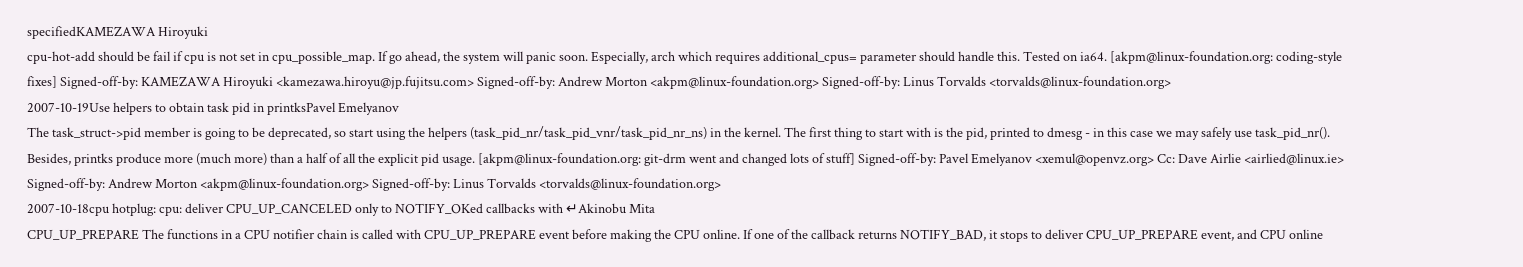specifiedKAMEZAWA Hiroyuki
cpu-hot-add should be fail if cpu is not set in cpu_possible_map. If go ahead, the system will panic soon. Especially, arch which requires additional_cpus= parameter should handle this. Tested on ia64. [akpm@linux-foundation.org: coding-style fixes] Signed-off-by: KAMEZAWA Hiroyuki <kamezawa.hiroyu@jp.fujitsu.com> Signed-off-by: Andrew Morton <akpm@linux-foundation.org> Signed-off-by: Linus Torvalds <torvalds@linux-foundation.org>
2007-10-19Use helpers to obtain task pid in printksPavel Emelyanov
The task_struct->pid member is going to be deprecated, so start using the helpers (task_pid_nr/task_pid_vnr/task_pid_nr_ns) in the kernel. The first thing to start with is the pid, printed to dmesg - in this case we may safely use task_pid_nr(). Besides, printks produce more (much more) than a half of all the explicit pid usage. [akpm@linux-foundation.org: git-drm went and changed lots of stuff] Signed-off-by: Pavel Emelyanov <xemul@openvz.org> Cc: Dave Airlie <airlied@linux.ie> Signed-off-by: Andrew Morton <akpm@linux-foundation.org> Signed-off-by: Linus Torvalds <torvalds@linux-foundation.org>
2007-10-18cpu hotplug: cpu: deliver CPU_UP_CANCELED only to NOTIFY_OKed callbacks with ↵Akinobu Mita
CPU_UP_PREPARE The functions in a CPU notifier chain is called with CPU_UP_PREPARE event before making the CPU online. If one of the callback returns NOTIFY_BAD, it stops to deliver CPU_UP_PREPARE event, and CPU online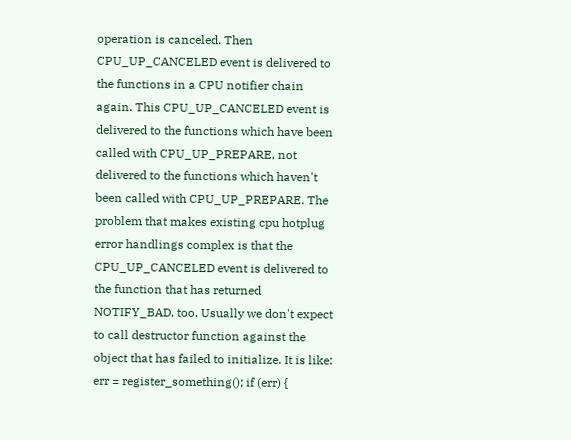operation is canceled. Then CPU_UP_CANCELED event is delivered to the functions in a CPU notifier chain again. This CPU_UP_CANCELED event is delivered to the functions which have been called with CPU_UP_PREPARE, not delivered to the functions which haven't been called with CPU_UP_PREPARE. The problem that makes existing cpu hotplug error handlings complex is that the CPU_UP_CANCELED event is delivered to the function that has returned NOTIFY_BAD, too. Usually we don't expect to call destructor function against the object that has failed to initialize. It is like: err = register_something(); if (err) {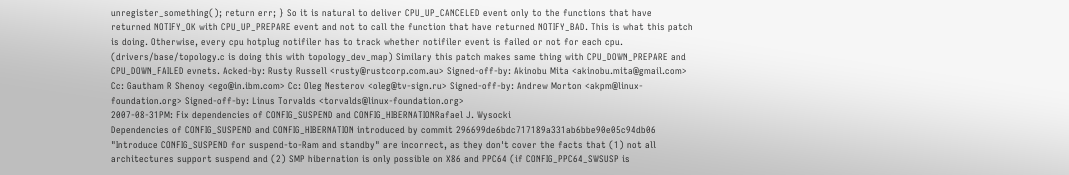unregister_something(); return err; } So it is natural to deliver CPU_UP_CANCELED event only to the functions that have returned NOTIFY_OK with CPU_UP_PREPARE event and not to call the function that have returned NOTIFY_BAD. This is what this patch is doing. Otherwise, every cpu hotplug notifiler has to track whether notifiler event is failed or not for each cpu. (drivers/base/topology.c is doing this with topology_dev_map) Similary this patch makes same thing with CPU_DOWN_PREPARE and CPU_DOWN_FAILED evnets. Acked-by: Rusty Russell <rusty@rustcorp.com.au> Signed-off-by: Akinobu Mita <akinobu.mita@gmail.com> Cc: Gautham R Shenoy <ego@in.ibm.com> Cc: Oleg Nesterov <oleg@tv-sign.ru> Signed-off-by: Andrew Morton <akpm@linux-foundation.org> Signed-off-by: Linus Torvalds <torvalds@linux-foundation.org>
2007-08-31PM: Fix dependencies of CONFIG_SUSPEND and CONFIG_HIBERNATIONRafael J. Wysocki
Dependencies of CONFIG_SUSPEND and CONFIG_HIBERNATION introduced by commit 296699de6bdc717189a331ab6bbe90e05c94db06 "Introduce CONFIG_SUSPEND for suspend-to-Ram and standby" are incorrect, as they don't cover the facts that (1) not all architectures support suspend and (2) SMP hibernation is only possible on X86 and PPC64 (if CONFIG_PPC64_SWSUSP is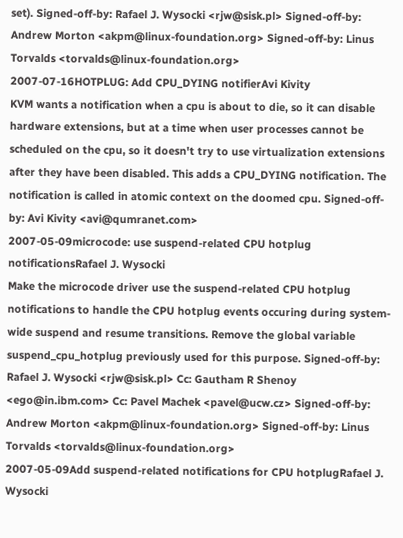set). Signed-off-by: Rafael J. Wysocki <rjw@sisk.pl> Signed-off-by: Andrew Morton <akpm@linux-foundation.org> Signed-off-by: Linus Torvalds <torvalds@linux-foundation.org>
2007-07-16HOTPLUG: Add CPU_DYING notifierAvi Kivity
KVM wants a notification when a cpu is about to die, so it can disable hardware extensions, but at a time when user processes cannot be scheduled on the cpu, so it doesn't try to use virtualization extensions after they have been disabled. This adds a CPU_DYING notification. The notification is called in atomic context on the doomed cpu. Signed-off-by: Avi Kivity <avi@qumranet.com>
2007-05-09microcode: use suspend-related CPU hotplug notificationsRafael J. Wysocki
Make the microcode driver use the suspend-related CPU hotplug notifications to handle the CPU hotplug events occuring during system-wide suspend and resume transitions. Remove the global variable suspend_cpu_hotplug previously used for this purpose. Signed-off-by: Rafael J. Wysocki <rjw@sisk.pl> Cc: Gautham R Shenoy <ego@in.ibm.com> Cc: Pavel Machek <pavel@ucw.cz> Signed-off-by: Andrew Morton <akpm@linux-foundation.org> Signed-off-by: Linus Torvalds <torvalds@linux-foundation.org>
2007-05-09Add suspend-related notifications for CPU hotplugRafael J. Wysocki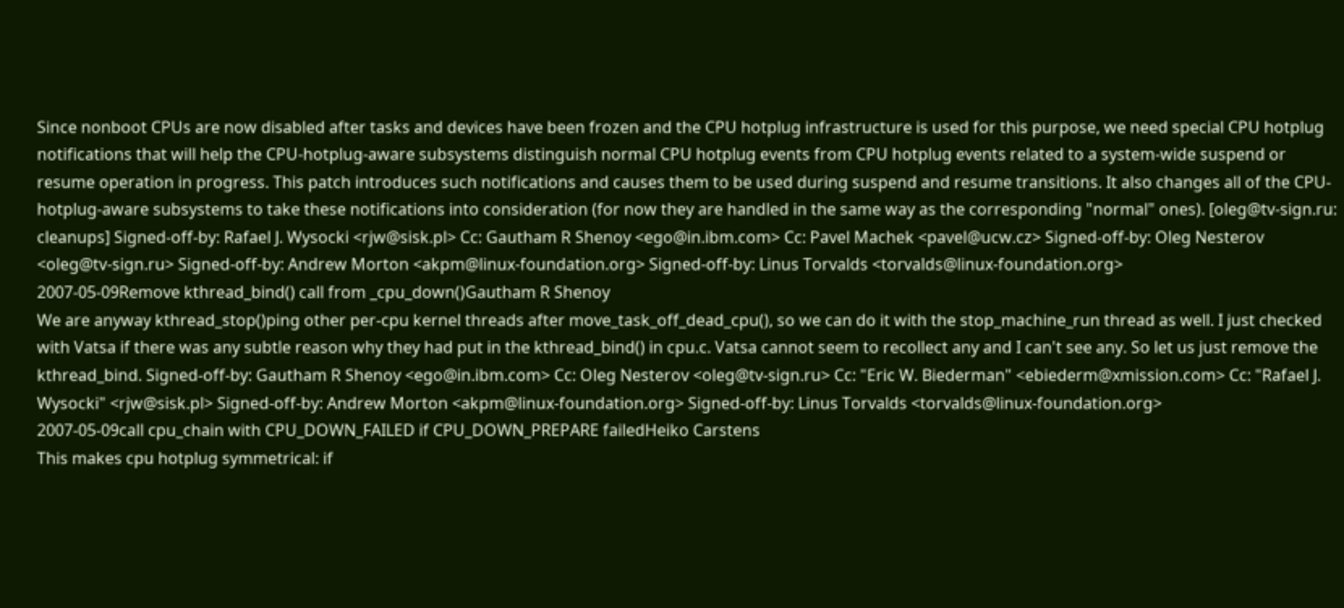Since nonboot CPUs are now disabled after tasks and devices have been frozen and the CPU hotplug infrastructure is used for this purpose, we need special CPU hotplug notifications that will help the CPU-hotplug-aware subsystems distinguish normal CPU hotplug events from CPU hotplug events related to a system-wide suspend or resume operation in progress. This patch introduces such notifications and causes them to be used during suspend and resume transitions. It also changes all of the CPU-hotplug-aware subsystems to take these notifications into consideration (for now they are handled in the same way as the corresponding "normal" ones). [oleg@tv-sign.ru: cleanups] Signed-off-by: Rafael J. Wysocki <rjw@sisk.pl> Cc: Gautham R Shenoy <ego@in.ibm.com> Cc: Pavel Machek <pavel@ucw.cz> Signed-off-by: Oleg Nesterov <oleg@tv-sign.ru> Signed-off-by: Andrew Morton <akpm@linux-foundation.org> Signed-off-by: Linus Torvalds <torvalds@linux-foundation.org>
2007-05-09Remove kthread_bind() call from _cpu_down()Gautham R Shenoy
We are anyway kthread_stop()ping other per-cpu kernel threads after move_task_off_dead_cpu(), so we can do it with the stop_machine_run thread as well. I just checked with Vatsa if there was any subtle reason why they had put in the kthread_bind() in cpu.c. Vatsa cannot seem to recollect any and I can't see any. So let us just remove the kthread_bind. Signed-off-by: Gautham R Shenoy <ego@in.ibm.com> Cc: Oleg Nesterov <oleg@tv-sign.ru> Cc: "Eric W. Biederman" <ebiederm@xmission.com> Cc: "Rafael J. Wysocki" <rjw@sisk.pl> Signed-off-by: Andrew Morton <akpm@linux-foundation.org> Signed-off-by: Linus Torvalds <torvalds@linux-foundation.org>
2007-05-09call cpu_chain with CPU_DOWN_FAILED if CPU_DOWN_PREPARE failedHeiko Carstens
This makes cpu hotplug symmetrical: if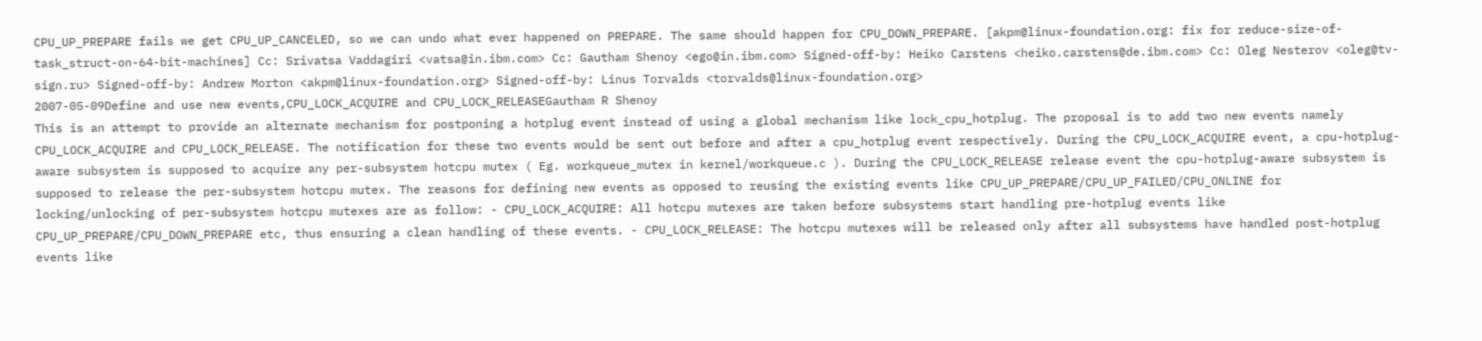CPU_UP_PREPARE fails we get CPU_UP_CANCELED, so we can undo what ever happened on PREPARE. The same should happen for CPU_DOWN_PREPARE. [akpm@linux-foundation.org: fix for reduce-size-of-task_struct-on-64-bit-machines] Cc: Srivatsa Vaddagiri <vatsa@in.ibm.com> Cc: Gautham Shenoy <ego@in.ibm.com> Signed-off-by: Heiko Carstens <heiko.carstens@de.ibm.com> Cc: Oleg Nesterov <oleg@tv-sign.ru> Signed-off-by: Andrew Morton <akpm@linux-foundation.org> Signed-off-by: Linus Torvalds <torvalds@linux-foundation.org>
2007-05-09Define and use new events,CPU_LOCK_ACQUIRE and CPU_LOCK_RELEASEGautham R Shenoy
This is an attempt to provide an alternate mechanism for postponing a hotplug event instead of using a global mechanism like lock_cpu_hotplug. The proposal is to add two new events namely CPU_LOCK_ACQUIRE and CPU_LOCK_RELEASE. The notification for these two events would be sent out before and after a cpu_hotplug event respectively. During the CPU_LOCK_ACQUIRE event, a cpu-hotplug-aware subsystem is supposed to acquire any per-subsystem hotcpu mutex ( Eg. workqueue_mutex in kernel/workqueue.c ). During the CPU_LOCK_RELEASE release event the cpu-hotplug-aware subsystem is supposed to release the per-subsystem hotcpu mutex. The reasons for defining new events as opposed to reusing the existing events like CPU_UP_PREPARE/CPU_UP_FAILED/CPU_ONLINE for locking/unlocking of per-subsystem hotcpu mutexes are as follow: - CPU_LOCK_ACQUIRE: All hotcpu mutexes are taken before subsystems start handling pre-hotplug events like CPU_UP_PREPARE/CPU_DOWN_PREPARE etc, thus ensuring a clean handling of these events. - CPU_LOCK_RELEASE: The hotcpu mutexes will be released only after all subsystems have handled post-hotplug events like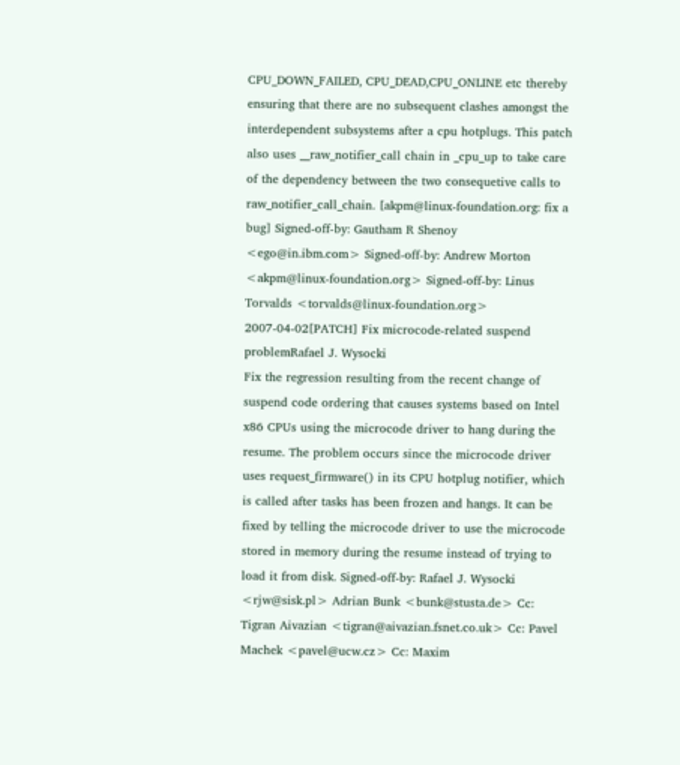CPU_DOWN_FAILED, CPU_DEAD,CPU_ONLINE etc thereby ensuring that there are no subsequent clashes amongst the interdependent subsystems after a cpu hotplugs. This patch also uses __raw_notifier_call chain in _cpu_up to take care of the dependency between the two consequetive calls to raw_notifier_call_chain. [akpm@linux-foundation.org: fix a bug] Signed-off-by: Gautham R Shenoy <ego@in.ibm.com> Signed-off-by: Andrew Morton <akpm@linux-foundation.org> Signed-off-by: Linus Torvalds <torvalds@linux-foundation.org>
2007-04-02[PATCH] Fix microcode-related suspend problemRafael J. Wysocki
Fix the regression resulting from the recent change of suspend code ordering that causes systems based on Intel x86 CPUs using the microcode driver to hang during the resume. The problem occurs since the microcode driver uses request_firmware() in its CPU hotplug notifier, which is called after tasks has been frozen and hangs. It can be fixed by telling the microcode driver to use the microcode stored in memory during the resume instead of trying to load it from disk. Signed-off-by: Rafael J. Wysocki <rjw@sisk.pl> Adrian Bunk <bunk@stusta.de> Cc: Tigran Aivazian <tigran@aivazian.fsnet.co.uk> Cc: Pavel Machek <pavel@ucw.cz> Cc: Maxim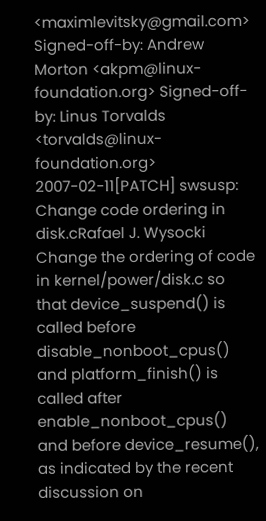<maximlevitsky@gmail.com> Signed-off-by: Andrew Morton <akpm@linux-foundation.org> Signed-off-by: Linus Torvalds <torvalds@linux-foundation.org>
2007-02-11[PATCH] swsusp: Change code ordering in disk.cRafael J. Wysocki
Change the ordering of code in kernel/power/disk.c so that device_suspend() is called before disable_nonboot_cpus() and platform_finish() is called after enable_nonboot_cpus() and before device_resume(), as indicated by the recent discussion on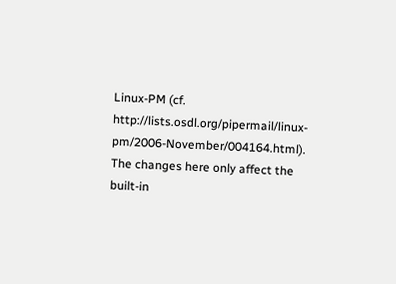Linux-PM (cf. http://lists.osdl.org/pipermail/linux-pm/2006-November/004164.html). The changes here only affect the built-in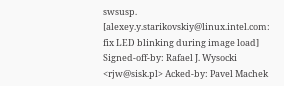swsusp. [alexey.y.starikovskiy@linux.intel.com: fix LED blinking during image load] Signed-off-by: Rafael J. Wysocki <rjw@sisk.pl> Acked-by: Pavel Machek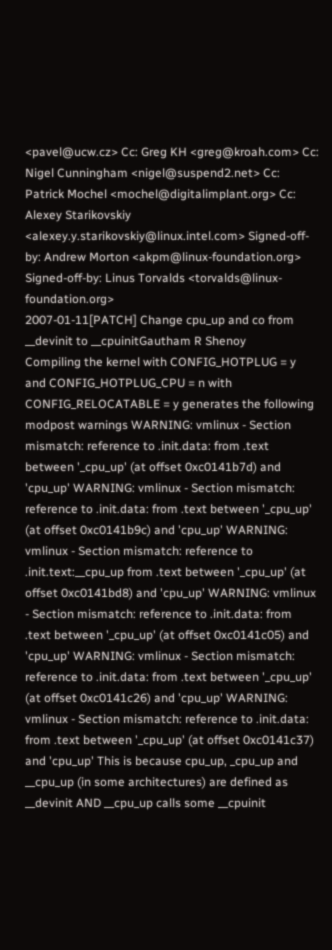<pavel@ucw.cz> Cc: Greg KH <greg@kroah.com> Cc: Nigel Cunningham <nigel@suspend2.net> Cc: Patrick Mochel <mochel@digitalimplant.org> Cc: Alexey Starikovskiy <alexey.y.starikovskiy@linux.intel.com> Signed-off-by: Andrew Morton <akpm@linux-foundation.org> Signed-off-by: Linus Torvalds <torvalds@linux-foundation.org>
2007-01-11[PATCH] Change cpu_up and co from __devinit to __cpuinitGautham R Shenoy
Compiling the kernel with CONFIG_HOTPLUG = y and CONFIG_HOTPLUG_CPU = n with CONFIG_RELOCATABLE = y generates the following modpost warnings WARNING: vmlinux - Section mismatch: reference to .init.data: from .text between '_cpu_up' (at offset 0xc0141b7d) and 'cpu_up' WARNING: vmlinux - Section mismatch: reference to .init.data: from .text between '_cpu_up' (at offset 0xc0141b9c) and 'cpu_up' WARNING: vmlinux - Section mismatch: reference to .init.text:__cpu_up from .text between '_cpu_up' (at offset 0xc0141bd8) and 'cpu_up' WARNING: vmlinux - Section mismatch: reference to .init.data: from .text between '_cpu_up' (at offset 0xc0141c05) and 'cpu_up' WARNING: vmlinux - Section mismatch: reference to .init.data: from .text between '_cpu_up' (at offset 0xc0141c26) and 'cpu_up' WARNING: vmlinux - Section mismatch: reference to .init.data: from .text between '_cpu_up' (at offset 0xc0141c37) and 'cpu_up' This is because cpu_up, _cpu_up and __cpu_up (in some architectures) are defined as __devinit AND __cpu_up calls some __cpuinit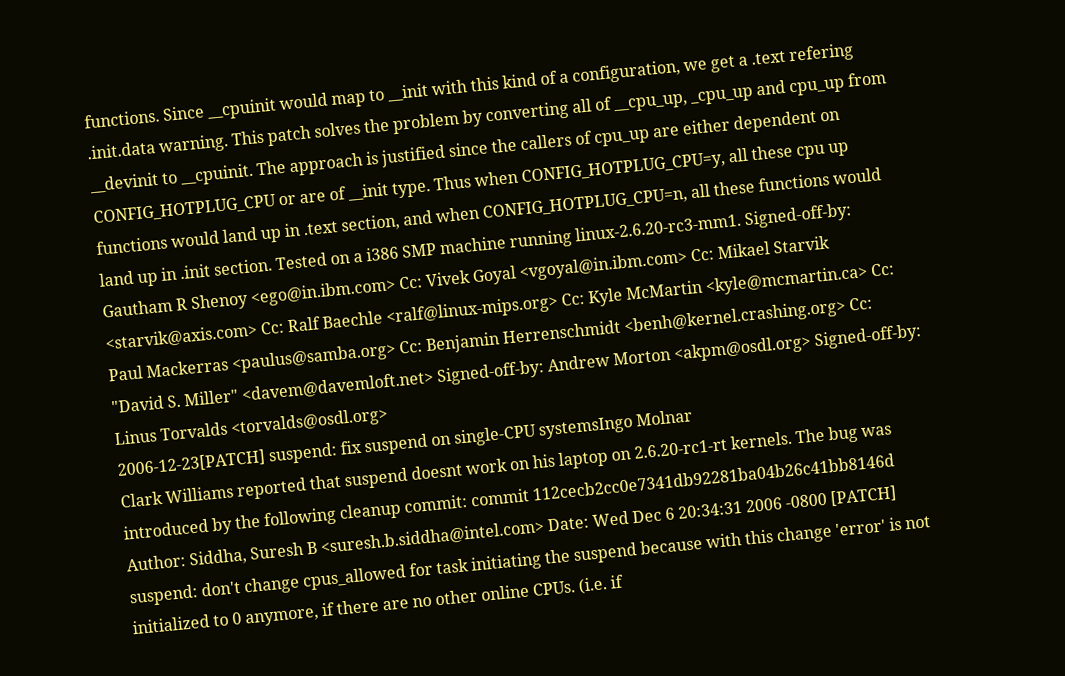functions. Since __cpuinit would map to __init with this kind of a configuration, we get a .text refering .init.data warning. This patch solves the problem by converting all of __cpu_up, _cpu_up and cpu_up from __devinit to __cpuinit. The approach is justified since the callers of cpu_up are either dependent on CONFIG_HOTPLUG_CPU or are of __init type. Thus when CONFIG_HOTPLUG_CPU=y, all these cpu up functions would land up in .text section, and when CONFIG_HOTPLUG_CPU=n, all these functions would land up in .init section. Tested on a i386 SMP machine running linux-2.6.20-rc3-mm1. Signed-off-by: Gautham R Shenoy <ego@in.ibm.com> Cc: Vivek Goyal <vgoyal@in.ibm.com> Cc: Mikael Starvik <starvik@axis.com> Cc: Ralf Baechle <ralf@linux-mips.org> Cc: Kyle McMartin <kyle@mcmartin.ca> Cc: Paul Mackerras <paulus@samba.org> Cc: Benjamin Herrenschmidt <benh@kernel.crashing.org> Cc: "David S. Miller" <davem@davemloft.net> Signed-off-by: Andrew Morton <akpm@osdl.org> Signed-off-by: Linus Torvalds <torvalds@osdl.org>
2006-12-23[PATCH] suspend: fix suspend on single-CPU systemsIngo Molnar
Clark Williams reported that suspend doesnt work on his laptop on 2.6.20-rc1-rt kernels. The bug was introduced by the following cleanup commit: commit 112cecb2cc0e7341db92281ba04b26c41bb8146d Author: Siddha, Suresh B <suresh.b.siddha@intel.com> Date: Wed Dec 6 20:34:31 2006 -0800 [PATCH] suspend: don't change cpus_allowed for task initiating the suspend because with this change 'error' is not initialized to 0 anymore, if there are no other online CPUs. (i.e. if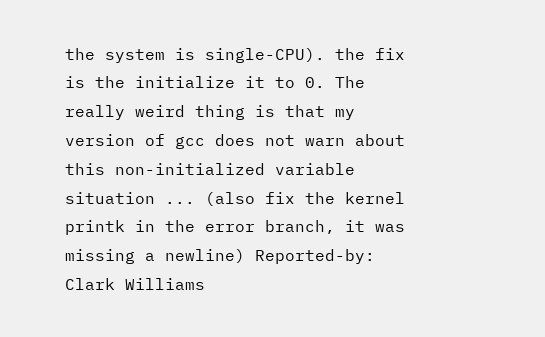the system is single-CPU). the fix is the initialize it to 0. The really weird thing is that my version of gcc does not warn about this non-initialized variable situation ... (also fix the kernel printk in the error branch, it was missing a newline) Reported-by: Clark Williams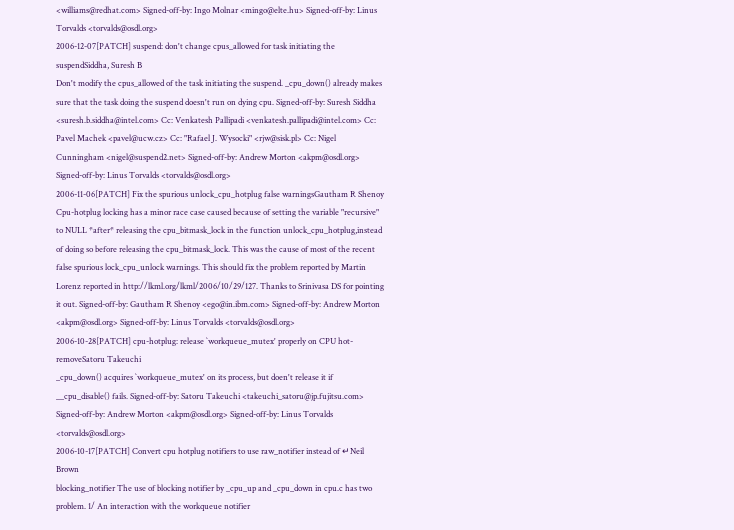<williams@redhat.com> Signed-off-by: Ingo Molnar <mingo@elte.hu> Signed-off-by: Linus Torvalds <torvalds@osdl.org>
2006-12-07[PATCH] suspend: don't change cpus_allowed for task initiating the suspendSiddha, Suresh B
Don't modify the cpus_allowed of the task initiating the suspend. _cpu_down() already makes sure that the task doing the suspend doesn't run on dying cpu. Signed-off-by: Suresh Siddha <suresh.b.siddha@intel.com> Cc: Venkatesh Pallipadi <venkatesh.pallipadi@intel.com> Cc: Pavel Machek <pavel@ucw.cz> Cc: "Rafael J. Wysocki" <rjw@sisk.pl> Cc: Nigel Cunningham <nigel@suspend2.net> Signed-off-by: Andrew Morton <akpm@osdl.org> Signed-off-by: Linus Torvalds <torvalds@osdl.org>
2006-11-06[PATCH] Fix the spurious unlock_cpu_hotplug false warningsGautham R Shenoy
Cpu-hotplug locking has a minor race case caused because of setting the variable "recursive" to NULL *after* releasing the cpu_bitmask_lock in the function unlock_cpu_hotplug,instead of doing so before releasing the cpu_bitmask_lock. This was the cause of most of the recent false spurious lock_cpu_unlock warnings. This should fix the problem reported by Martin Lorenz reported in http://lkml.org/lkml/2006/10/29/127. Thanks to Srinivasa DS for pointing it out. Signed-off-by: Gautham R Shenoy <ego@in.ibm.com> Signed-off-by: Andrew Morton <akpm@osdl.org> Signed-off-by: Linus Torvalds <torvalds@osdl.org>
2006-10-28[PATCH] cpu-hotplug: release `workqueue_mutex' properly on CPU hot-removeSatoru Takeuchi
_cpu_down() acquires `workqueue_mutex' on its process, but doen't release it if __cpu_disable() fails. Signed-off-by: Satoru Takeuchi <takeuchi_satoru@jp.fujitsu.com> Signed-off-by: Andrew Morton <akpm@osdl.org> Signed-off-by: Linus Torvalds <torvalds@osdl.org>
2006-10-17[PATCH] Convert cpu hotplug notifiers to use raw_notifier instead of ↵Neil Brown
blocking_notifier The use of blocking notifier by _cpu_up and _cpu_down in cpu.c has two problem. 1/ An interaction with the workqueue notifier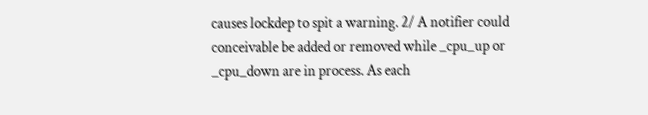causes lockdep to spit a warning. 2/ A notifier could conceivable be added or removed while _cpu_up or _cpu_down are in process. As each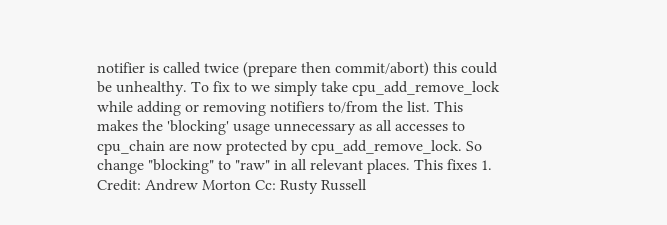notifier is called twice (prepare then commit/abort) this could be unhealthy. To fix to we simply take cpu_add_remove_lock while adding or removing notifiers to/from the list. This makes the 'blocking' usage unnecessary as all accesses to cpu_chain are now protected by cpu_add_remove_lock. So change "blocking" to "raw" in all relevant places. This fixes 1. Credit: Andrew Morton Cc: Rusty Russell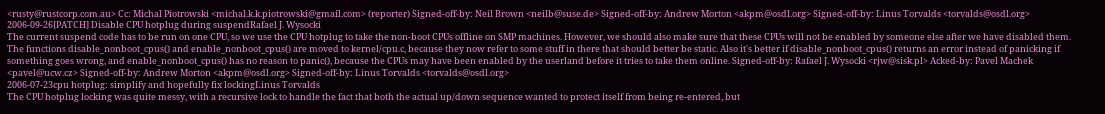<rusty@rustcorp.com.au> Cc: Michal Piotrowski <michal.k.k.piotrowski@gmail.com> (reporter) Signed-off-by: Neil Brown <neilb@suse.de> Signed-off-by: Andrew Morton <akpm@osdl.org> Signed-off-by: Linus Torvalds <torvalds@osdl.org>
2006-09-26[PATCH] Disable CPU hotplug during suspendRafael J. Wysocki
The current suspend code has to be run on one CPU, so we use the CPU hotplug to take the non-boot CPUs offline on SMP machines. However, we should also make sure that these CPUs will not be enabled by someone else after we have disabled them. The functions disable_nonboot_cpus() and enable_nonboot_cpus() are moved to kernel/cpu.c, because they now refer to some stuff in there that should better be static. Also it's better if disable_nonboot_cpus() returns an error instead of panicking if something goes wrong, and enable_nonboot_cpus() has no reason to panic(), because the CPUs may have been enabled by the userland before it tries to take them online. Signed-off-by: Rafael J. Wysocki <rjw@sisk.pl> Acked-by: Pavel Machek <pavel@ucw.cz> Signed-off-by: Andrew Morton <akpm@osdl.org> Signed-off-by: Linus Torvalds <torvalds@osdl.org>
2006-07-23cpu hotplug: simplify and hopefully fix lockingLinus Torvalds
The CPU hotplug locking was quite messy, with a recursive lock to handle the fact that both the actual up/down sequence wanted to protect itself from being re-entered, but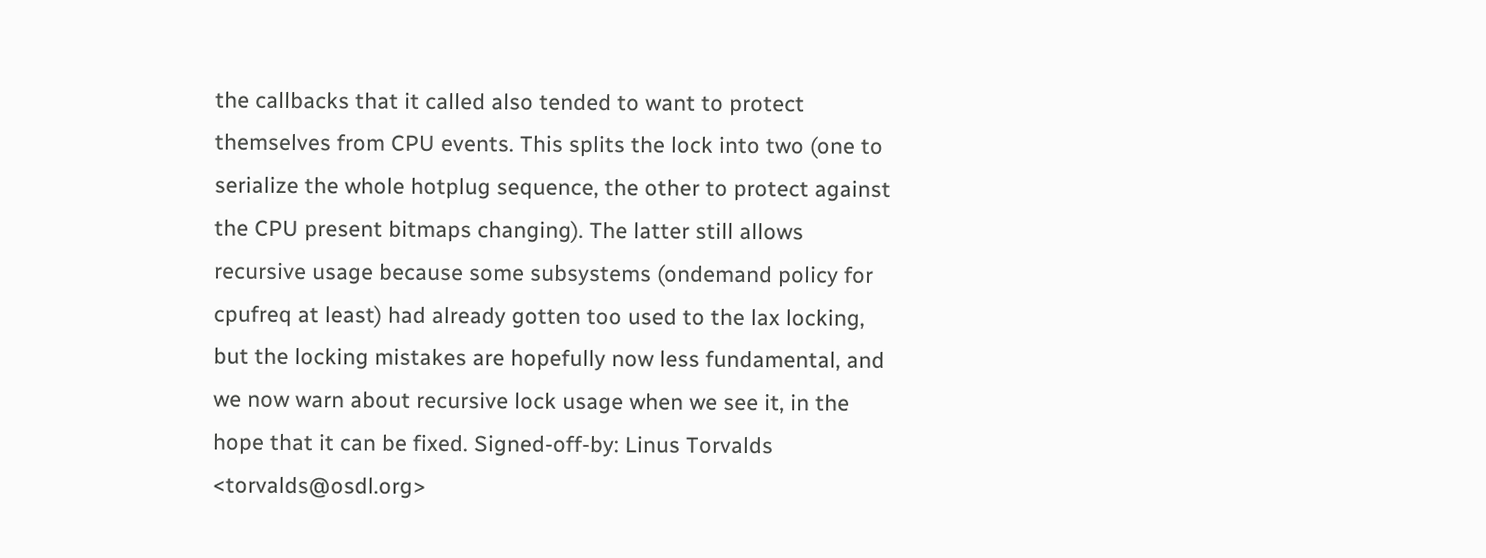the callbacks that it called also tended to want to protect themselves from CPU events. This splits the lock into two (one to serialize the whole hotplug sequence, the other to protect against the CPU present bitmaps changing). The latter still allows recursive usage because some subsystems (ondemand policy for cpufreq at least) had already gotten too used to the lax locking, but the locking mistakes are hopefully now less fundamental, and we now warn about recursive lock usage when we see it, in the hope that it can be fixed. Signed-off-by: Linus Torvalds <torvalds@osdl.org>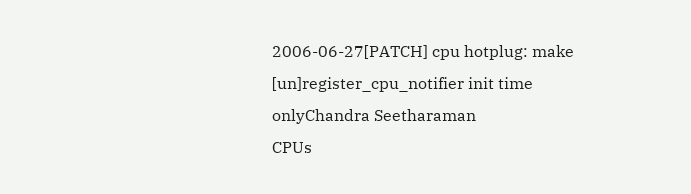2006-06-27[PATCH] cpu hotplug: make [un]register_cpu_notifier init time onlyChandra Seetharaman
CPUs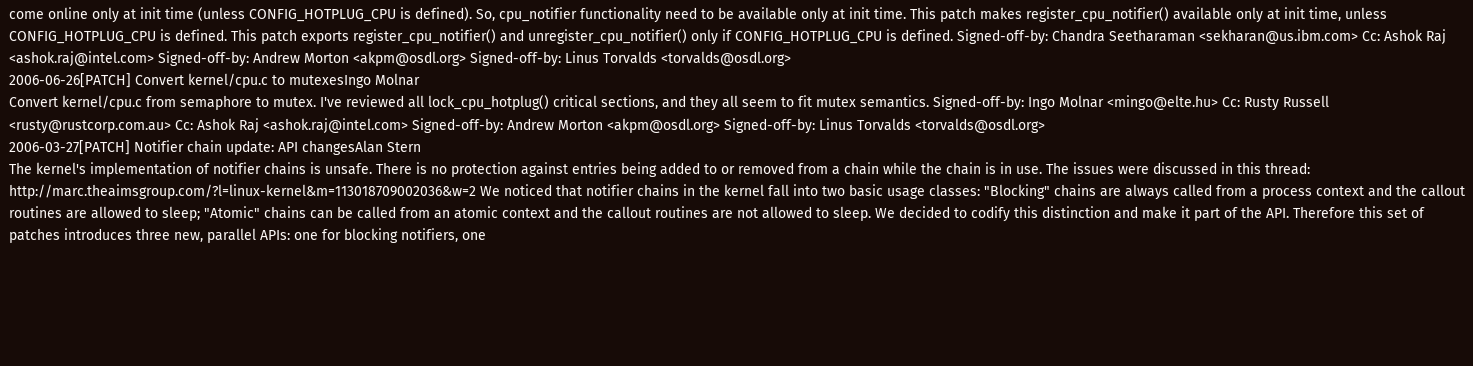come online only at init time (unless CONFIG_HOTPLUG_CPU is defined). So, cpu_notifier functionality need to be available only at init time. This patch makes register_cpu_notifier() available only at init time, unless CONFIG_HOTPLUG_CPU is defined. This patch exports register_cpu_notifier() and unregister_cpu_notifier() only if CONFIG_HOTPLUG_CPU is defined. Signed-off-by: Chandra Seetharaman <sekharan@us.ibm.com> Cc: Ashok Raj <ashok.raj@intel.com> Signed-off-by: Andrew Morton <akpm@osdl.org> Signed-off-by: Linus Torvalds <torvalds@osdl.org>
2006-06-26[PATCH] Convert kernel/cpu.c to mutexesIngo Molnar
Convert kernel/cpu.c from semaphore to mutex. I've reviewed all lock_cpu_hotplug() critical sections, and they all seem to fit mutex semantics. Signed-off-by: Ingo Molnar <mingo@elte.hu> Cc: Rusty Russell <rusty@rustcorp.com.au> Cc: Ashok Raj <ashok.raj@intel.com> Signed-off-by: Andrew Morton <akpm@osdl.org> Signed-off-by: Linus Torvalds <torvalds@osdl.org>
2006-03-27[PATCH] Notifier chain update: API changesAlan Stern
The kernel's implementation of notifier chains is unsafe. There is no protection against entries being added to or removed from a chain while the chain is in use. The issues were discussed in this thread: http://marc.theaimsgroup.com/?l=linux-kernel&m=113018709002036&w=2 We noticed that notifier chains in the kernel fall into two basic usage classes: "Blocking" chains are always called from a process context and the callout routines are allowed to sleep; "Atomic" chains can be called from an atomic context and the callout routines are not allowed to sleep. We decided to codify this distinction and make it part of the API. Therefore this set of patches introduces three new, parallel APIs: one for blocking notifiers, one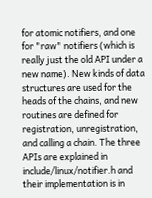for atomic notifiers, and one for "raw" notifiers (which is really just the old API under a new name). New kinds of data structures are used for the heads of the chains, and new routines are defined for registration, unregistration, and calling a chain. The three APIs are explained in include/linux/notifier.h and their implementation is in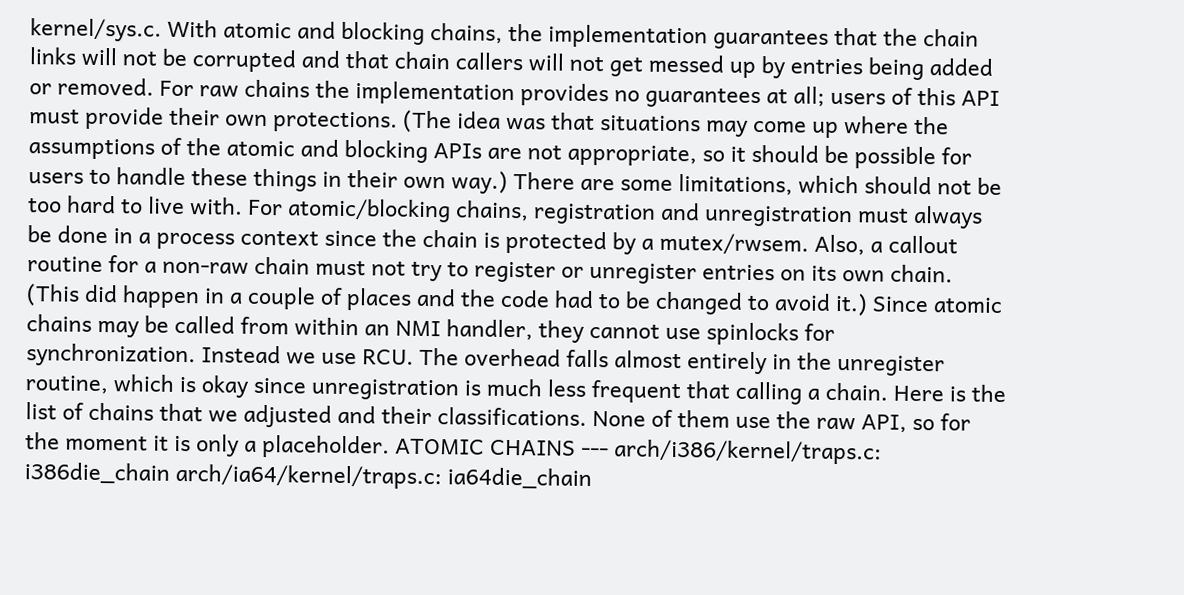kernel/sys.c. With atomic and blocking chains, the implementation guarantees that the chain links will not be corrupted and that chain callers will not get messed up by entries being added or removed. For raw chains the implementation provides no guarantees at all; users of this API must provide their own protections. (The idea was that situations may come up where the assumptions of the atomic and blocking APIs are not appropriate, so it should be possible for users to handle these things in their own way.) There are some limitations, which should not be too hard to live with. For atomic/blocking chains, registration and unregistration must always be done in a process context since the chain is protected by a mutex/rwsem. Also, a callout routine for a non-raw chain must not try to register or unregister entries on its own chain. (This did happen in a couple of places and the code had to be changed to avoid it.) Since atomic chains may be called from within an NMI handler, they cannot use spinlocks for synchronization. Instead we use RCU. The overhead falls almost entirely in the unregister routine, which is okay since unregistration is much less frequent that calling a chain. Here is the list of chains that we adjusted and their classifications. None of them use the raw API, so for the moment it is only a placeholder. ATOMIC CHAINS --- arch/i386/kernel/traps.c: i386die_chain arch/ia64/kernel/traps.c: ia64die_chain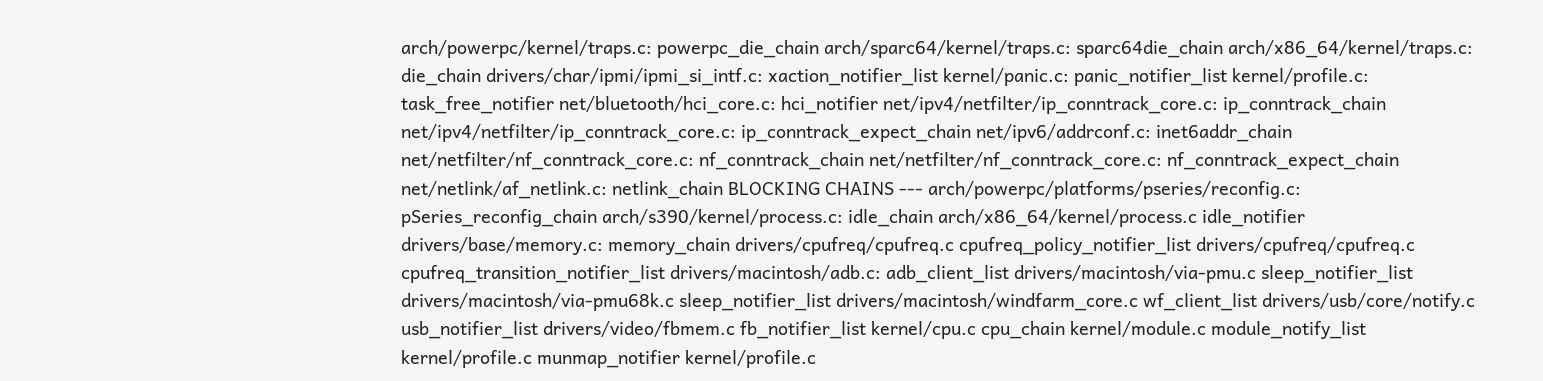arch/powerpc/kernel/traps.c: powerpc_die_chain arch/sparc64/kernel/traps.c: sparc64die_chain arch/x86_64/kernel/traps.c: die_chain drivers/char/ipmi/ipmi_si_intf.c: xaction_notifier_list kernel/panic.c: panic_notifier_list kernel/profile.c: task_free_notifier net/bluetooth/hci_core.c: hci_notifier net/ipv4/netfilter/ip_conntrack_core.c: ip_conntrack_chain net/ipv4/netfilter/ip_conntrack_core.c: ip_conntrack_expect_chain net/ipv6/addrconf.c: inet6addr_chain net/netfilter/nf_conntrack_core.c: nf_conntrack_chain net/netfilter/nf_conntrack_core.c: nf_conntrack_expect_chain net/netlink/af_netlink.c: netlink_chain BLOCKING CHAINS --- arch/powerpc/platforms/pseries/reconfig.c: pSeries_reconfig_chain arch/s390/kernel/process.c: idle_chain arch/x86_64/kernel/process.c idle_notifier drivers/base/memory.c: memory_chain drivers/cpufreq/cpufreq.c cpufreq_policy_notifier_list drivers/cpufreq/cpufreq.c cpufreq_transition_notifier_list drivers/macintosh/adb.c: adb_client_list drivers/macintosh/via-pmu.c sleep_notifier_list drivers/macintosh/via-pmu68k.c sleep_notifier_list drivers/macintosh/windfarm_core.c wf_client_list drivers/usb/core/notify.c usb_notifier_list drivers/video/fbmem.c fb_notifier_list kernel/cpu.c cpu_chain kernel/module.c module_notify_list kernel/profile.c munmap_notifier kernel/profile.c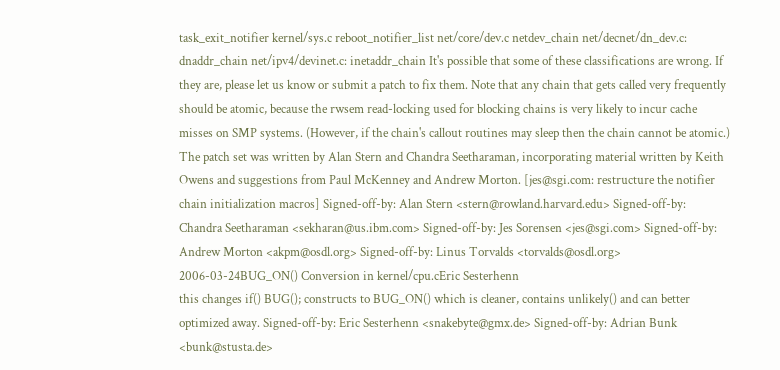task_exit_notifier kernel/sys.c reboot_notifier_list net/core/dev.c netdev_chain net/decnet/dn_dev.c: dnaddr_chain net/ipv4/devinet.c: inetaddr_chain It's possible that some of these classifications are wrong. If they are, please let us know or submit a patch to fix them. Note that any chain that gets called very frequently should be atomic, because the rwsem read-locking used for blocking chains is very likely to incur cache misses on SMP systems. (However, if the chain's callout routines may sleep then the chain cannot be atomic.) The patch set was written by Alan Stern and Chandra Seetharaman, incorporating material written by Keith Owens and suggestions from Paul McKenney and Andrew Morton. [jes@sgi.com: restructure the notifier chain initialization macros] Signed-off-by: Alan Stern <stern@rowland.harvard.edu> Signed-off-by: Chandra Seetharaman <sekharan@us.ibm.com> Signed-off-by: Jes Sorensen <jes@sgi.com> Signed-off-by: Andrew Morton <akpm@osdl.org> Signed-off-by: Linus Torvalds <torvalds@osdl.org>
2006-03-24BUG_ON() Conversion in kernel/cpu.cEric Sesterhenn
this changes if() BUG(); constructs to BUG_ON() which is cleaner, contains unlikely() and can better optimized away. Signed-off-by: Eric Sesterhenn <snakebyte@gmx.de> Signed-off-by: Adrian Bunk <bunk@stusta.de>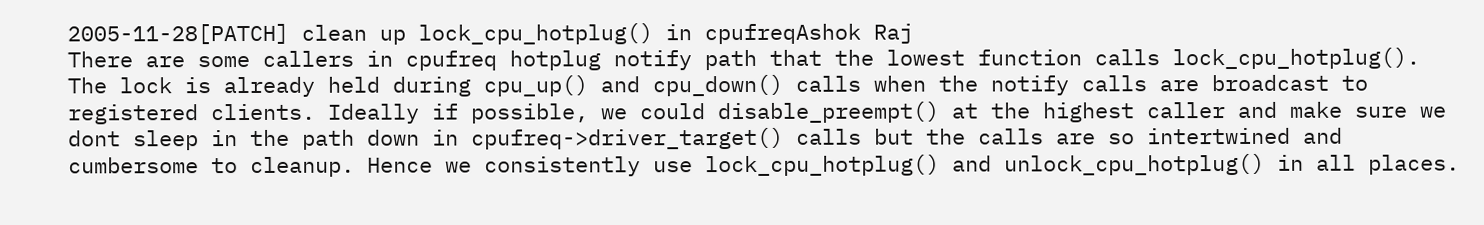2005-11-28[PATCH] clean up lock_cpu_hotplug() in cpufreqAshok Raj
There are some callers in cpufreq hotplug notify path that the lowest function calls lock_cpu_hotplug(). The lock is already held during cpu_up() and cpu_down() calls when the notify calls are broadcast to registered clients. Ideally if possible, we could disable_preempt() at the highest caller and make sure we dont sleep in the path down in cpufreq->driver_target() calls but the calls are so intertwined and cumbersome to cleanup. Hence we consistently use lock_cpu_hotplug() and unlock_cpu_hotplug() in all places.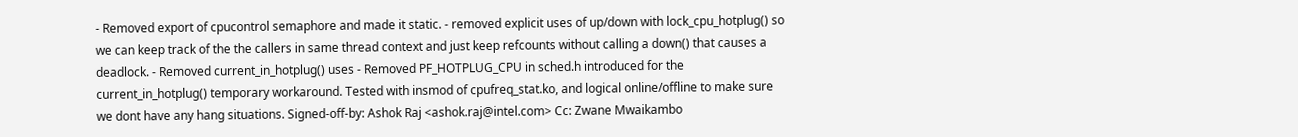- Removed export of cpucontrol semaphore and made it static. - removed explicit uses of up/down with lock_cpu_hotplug() so we can keep track of the the callers in same thread context and just keep refcounts without calling a down() that causes a deadlock. - Removed current_in_hotplug() uses - Removed PF_HOTPLUG_CPU in sched.h introduced for the current_in_hotplug() temporary workaround. Tested with insmod of cpufreq_stat.ko, and logical online/offline to make sure we dont have any hang situations. Signed-off-by: Ashok Raj <ashok.raj@intel.com> Cc: Zwane Mwaikambo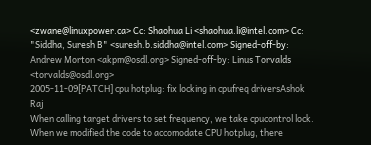<zwane@linuxpower.ca> Cc: Shaohua Li <shaohua.li@intel.com> Cc: "Siddha, Suresh B" <suresh.b.siddha@intel.com> Signed-off-by: Andrew Morton <akpm@osdl.org> Signed-off-by: Linus Torvalds <torvalds@osdl.org>
2005-11-09[PATCH] cpu hotplug: fix locking in cpufreq driversAshok Raj
When calling target drivers to set frequency, we take cpucontrol lock. When we modified the code to accomodate CPU hotplug, there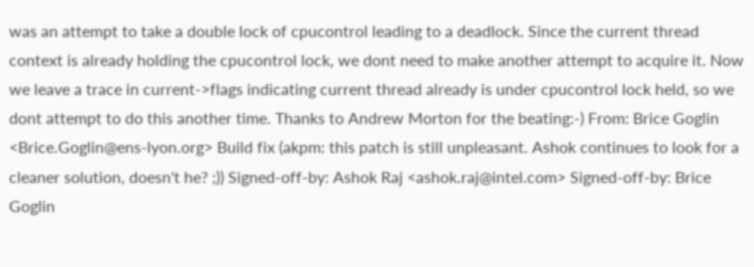was an attempt to take a double lock of cpucontrol leading to a deadlock. Since the current thread context is already holding the cpucontrol lock, we dont need to make another attempt to acquire it. Now we leave a trace in current->flags indicating current thread already is under cpucontrol lock held, so we dont attempt to do this another time. Thanks to Andrew Morton for the beating:-) From: Brice Goglin <Brice.Goglin@ens-lyon.org> Build fix (akpm: this patch is still unpleasant. Ashok continues to look for a cleaner solution, doesn't he? ;)) Signed-off-by: Ashok Raj <ashok.raj@intel.com> Signed-off-by: Brice Goglin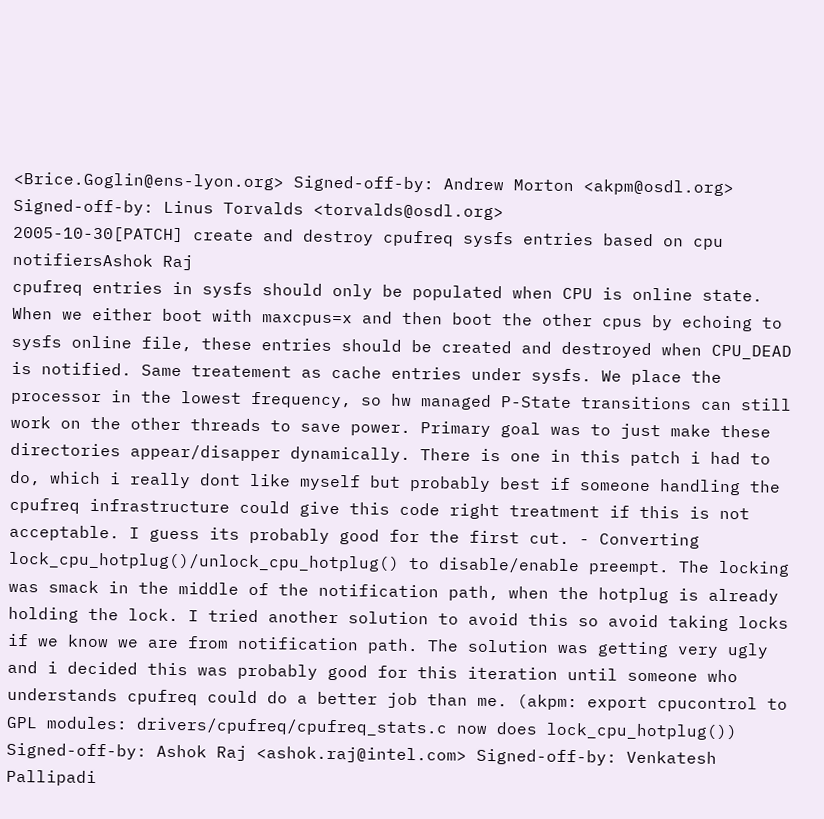<Brice.Goglin@ens-lyon.org> Signed-off-by: Andrew Morton <akpm@osdl.org> Signed-off-by: Linus Torvalds <torvalds@osdl.org>
2005-10-30[PATCH] create and destroy cpufreq sysfs entries based on cpu notifiersAshok Raj
cpufreq entries in sysfs should only be populated when CPU is online state. When we either boot with maxcpus=x and then boot the other cpus by echoing to sysfs online file, these entries should be created and destroyed when CPU_DEAD is notified. Same treatement as cache entries under sysfs. We place the processor in the lowest frequency, so hw managed P-State transitions can still work on the other threads to save power. Primary goal was to just make these directories appear/disapper dynamically. There is one in this patch i had to do, which i really dont like myself but probably best if someone handling the cpufreq infrastructure could give this code right treatment if this is not acceptable. I guess its probably good for the first cut. - Converting lock_cpu_hotplug()/unlock_cpu_hotplug() to disable/enable preempt. The locking was smack in the middle of the notification path, when the hotplug is already holding the lock. I tried another solution to avoid this so avoid taking locks if we know we are from notification path. The solution was getting very ugly and i decided this was probably good for this iteration until someone who understands cpufreq could do a better job than me. (akpm: export cpucontrol to GPL modules: drivers/cpufreq/cpufreq_stats.c now does lock_cpu_hotplug()) Signed-off-by: Ashok Raj <ashok.raj@intel.com> Signed-off-by: Venkatesh Pallipadi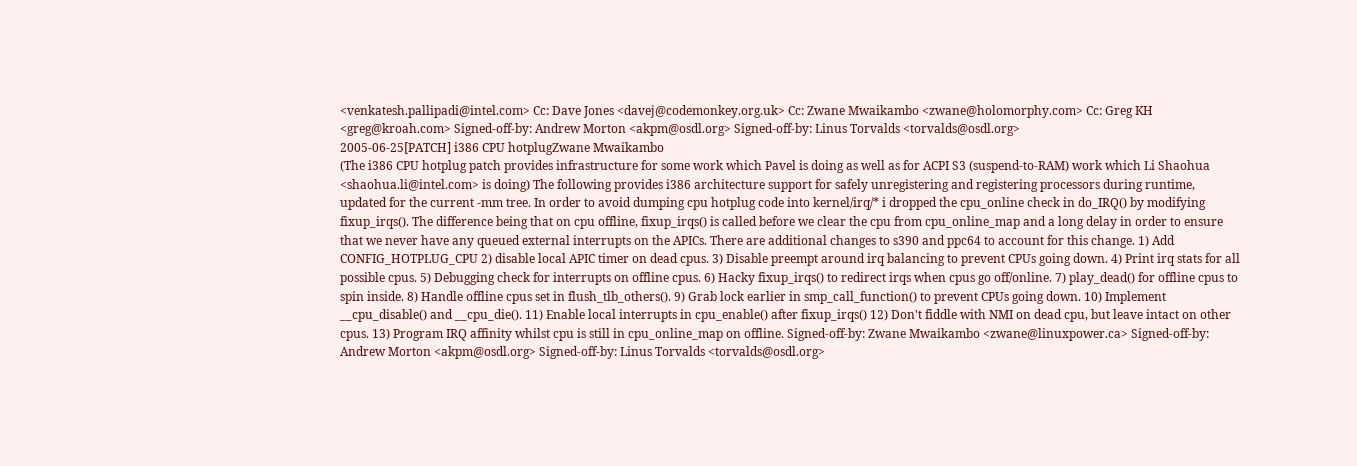<venkatesh.pallipadi@intel.com> Cc: Dave Jones <davej@codemonkey.org.uk> Cc: Zwane Mwaikambo <zwane@holomorphy.com> Cc: Greg KH <greg@kroah.com> Signed-off-by: Andrew Morton <akpm@osdl.org> Signed-off-by: Linus Torvalds <torvalds@osdl.org>
2005-06-25[PATCH] i386 CPU hotplugZwane Mwaikambo
(The i386 CPU hotplug patch provides infrastructure for some work which Pavel is doing as well as for ACPI S3 (suspend-to-RAM) work which Li Shaohua <shaohua.li@intel.com> is doing) The following provides i386 architecture support for safely unregistering and registering processors during runtime, updated for the current -mm tree. In order to avoid dumping cpu hotplug code into kernel/irq/* i dropped the cpu_online check in do_IRQ() by modifying fixup_irqs(). The difference being that on cpu offline, fixup_irqs() is called before we clear the cpu from cpu_online_map and a long delay in order to ensure that we never have any queued external interrupts on the APICs. There are additional changes to s390 and ppc64 to account for this change. 1) Add CONFIG_HOTPLUG_CPU 2) disable local APIC timer on dead cpus. 3) Disable preempt around irq balancing to prevent CPUs going down. 4) Print irq stats for all possible cpus. 5) Debugging check for interrupts on offline cpus. 6) Hacky fixup_irqs() to redirect irqs when cpus go off/online. 7) play_dead() for offline cpus to spin inside. 8) Handle offline cpus set in flush_tlb_others(). 9) Grab lock earlier in smp_call_function() to prevent CPUs going down. 10) Implement __cpu_disable() and __cpu_die(). 11) Enable local interrupts in cpu_enable() after fixup_irqs() 12) Don't fiddle with NMI on dead cpu, but leave intact on other cpus. 13) Program IRQ affinity whilst cpu is still in cpu_online_map on offline. Signed-off-by: Zwane Mwaikambo <zwane@linuxpower.ca> Signed-off-by: Andrew Morton <akpm@osdl.org> Signed-off-by: Linus Torvalds <torvalds@osdl.org>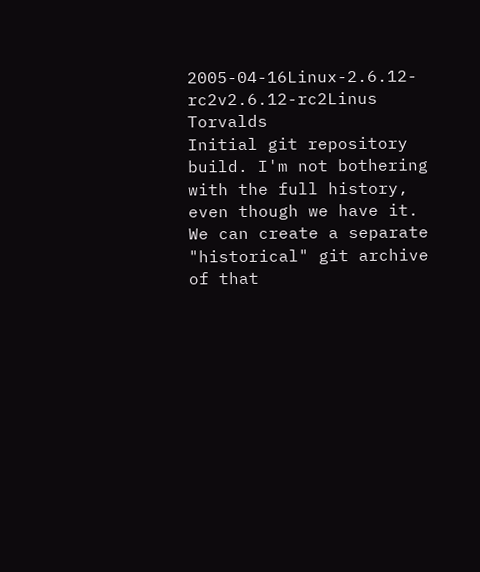2005-04-16Linux-2.6.12-rc2v2.6.12-rc2Linus Torvalds
Initial git repository build. I'm not bothering with the full history, even though we have it. We can create a separate "historical" git archive of that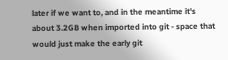later if we want to, and in the meantime it's about 3.2GB when imported into git - space that would just make the early git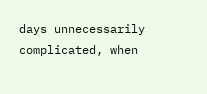days unnecessarily complicated, when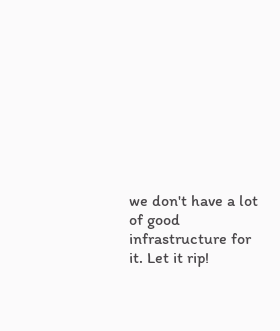we don't have a lot of good infrastructure for it. Let it rip!